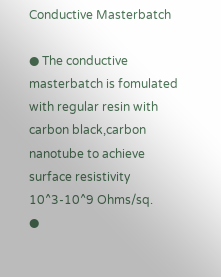Conductive Masterbatch

● The conductive masterbatch is fomulated with regular resin with carbon black,carbon nanotube to achieve surface resistivity 10^3-10^9 Ohms/sq.
●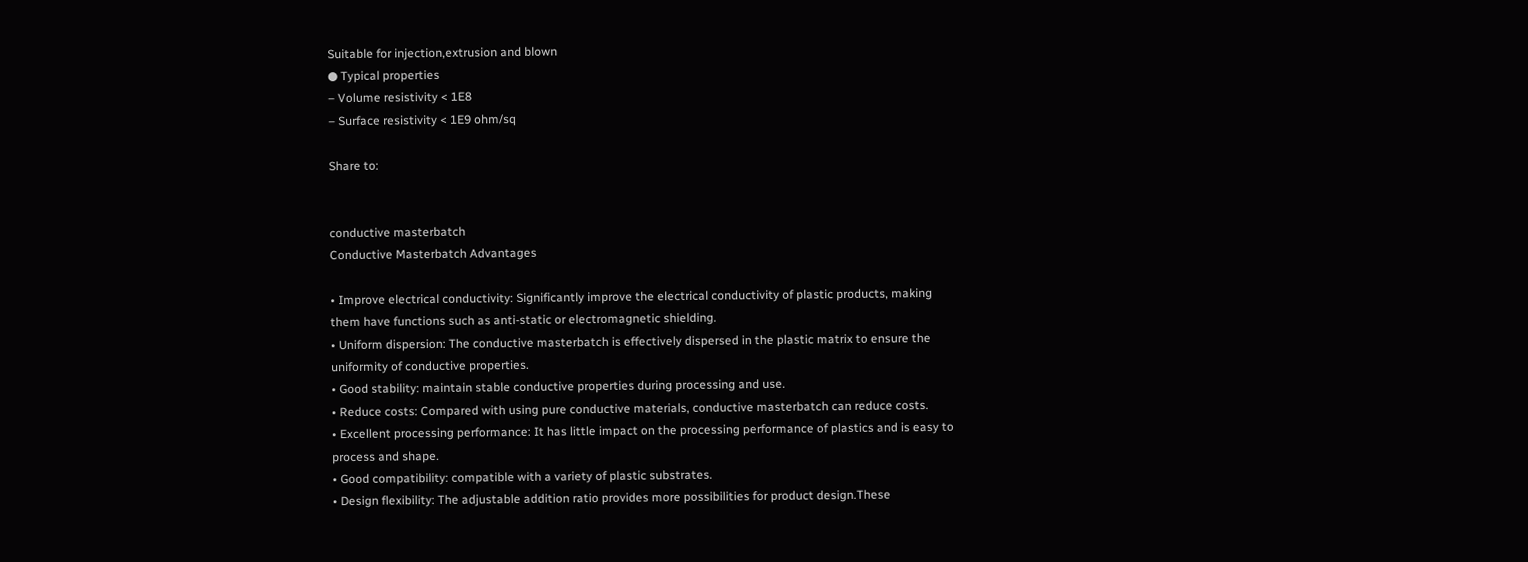Suitable for injection,extrusion and blown
● Typical properties
– Volume resistivity < 1E8
– Surface resistivity < 1E9 ohm/sq

Share to:


conductive masterbatch
Conductive Masterbatch Advantages

• Improve electrical conductivity: Significantly improve the electrical conductivity of plastic products, making them have functions such as anti-static or electromagnetic shielding.
• Uniform dispersion: The conductive masterbatch is effectively dispersed in the plastic matrix to ensure the uniformity of conductive properties.
• Good stability: maintain stable conductive properties during processing and use.
• Reduce costs: Compared with using pure conductive materials, conductive masterbatch can reduce costs.
• Excellent processing performance: It has little impact on the processing performance of plastics and is easy to process and shape.
• Good compatibility: compatible with a variety of plastic substrates.
• Design flexibility: The adjustable addition ratio provides more possibilities for product design.These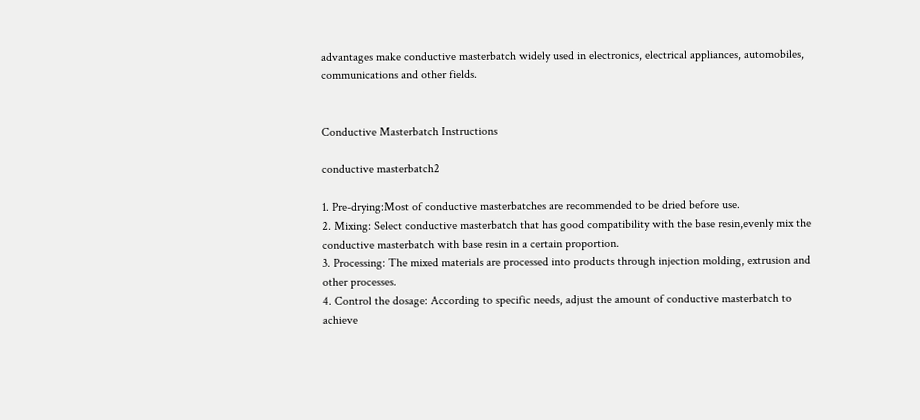advantages make conductive masterbatch widely used in electronics, electrical appliances, automobiles, communications and other fields.


Conductive Masterbatch Instructions

conductive masterbatch2

1. Pre-drying:Most of conductive masterbatches are recommended to be dried before use.
2. Mixing: Select conductive masterbatch that has good compatibility with the base resin,evenly mix the conductive masterbatch with base resin in a certain proportion.
3. Processing: The mixed materials are processed into products through injection molding, extrusion and other processes.
4. Control the dosage: According to specific needs, adjust the amount of conductive masterbatch to achieve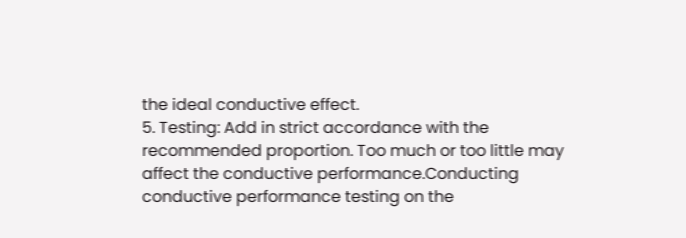the ideal conductive effect.
5. Testing: Add in strict accordance with the recommended proportion. Too much or too little may affect the conductive performance.Conducting conductive performance testing on the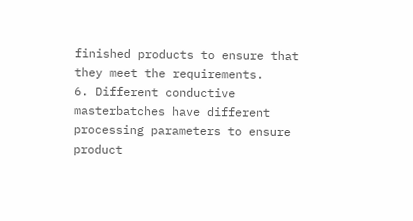finished products to ensure that they meet the requirements.
6. Different conductive masterbatches have different processing parameters to ensure product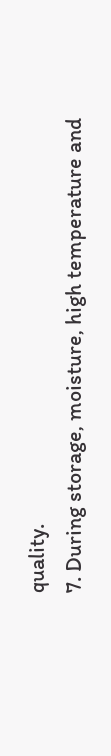quality.
7. During storage, moisture, high temperature and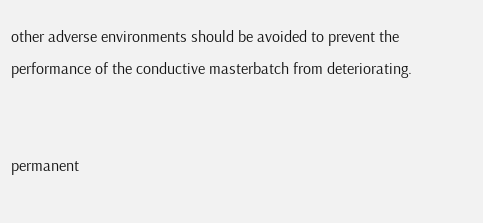other adverse environments should be avoided to prevent the performance of the conductive masterbatch from deteriorating.


permanent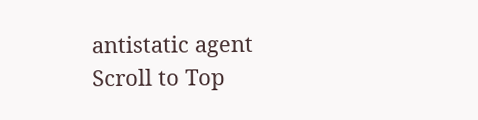antistatic agent
Scroll to Top